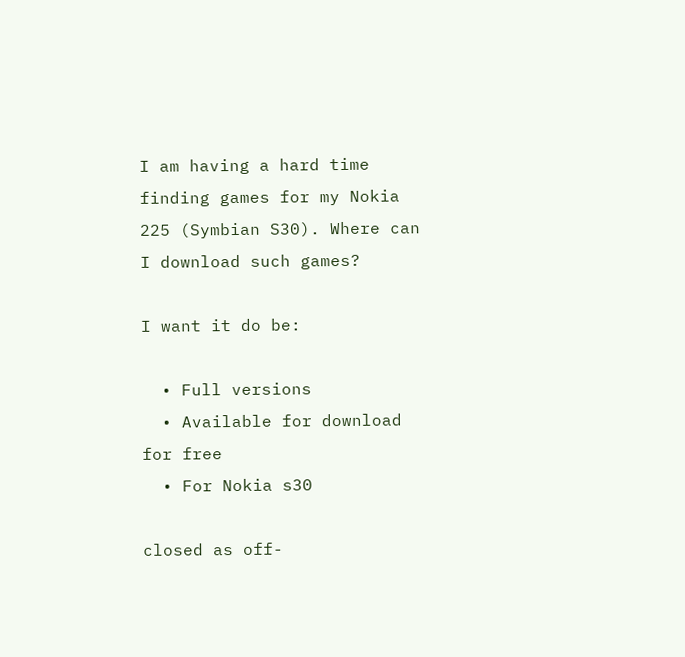I am having a hard time finding games for my Nokia 225 (Symbian S30). Where can I download such games?

I want it do be:

  • Full versions
  • Available for download for free
  • For Nokia s30

closed as off-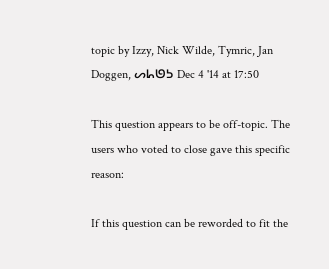topic by Izzy, Nick Wilde, Tymric, Jan Doggen, ᔕᖺᘎᕊ Dec 4 '14 at 17:50

This question appears to be off-topic. The users who voted to close gave this specific reason:

If this question can be reworded to fit the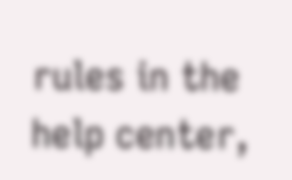rules in the help center,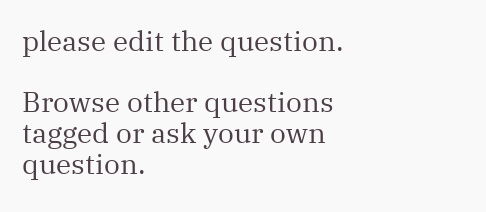please edit the question.

Browse other questions tagged or ask your own question.